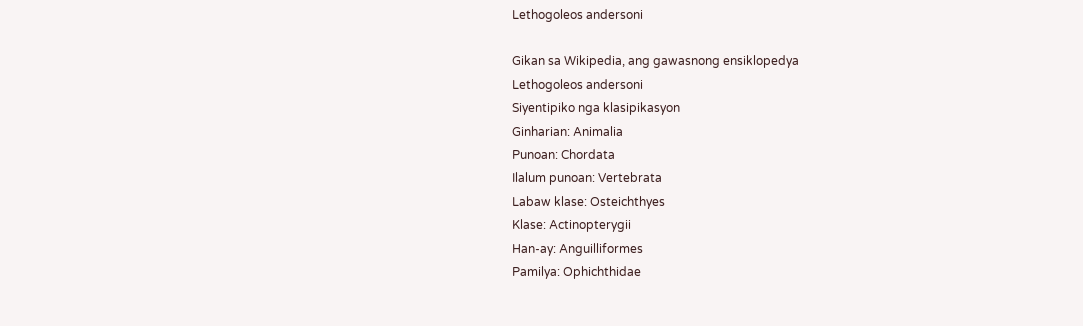Lethogoleos andersoni

Gikan sa Wikipedia, ang gawasnong ensiklopedya
Lethogoleos andersoni
Siyentipiko nga klasipikasyon
Ginharian: Animalia
Punoan: Chordata
Ilalum punoan: Vertebrata
Labaw klase: Osteichthyes
Klase: Actinopterygii
Han-ay: Anguilliformes
Pamilya: Ophichthidae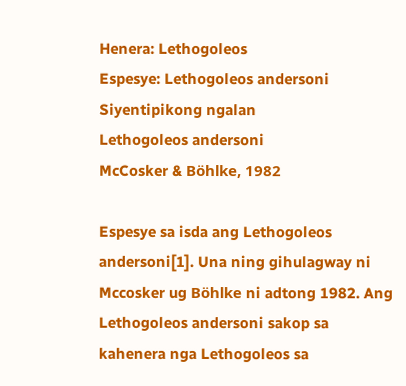Henera: Lethogoleos
Espesye: Lethogoleos andersoni
Siyentipikong ngalan
Lethogoleos andersoni
McCosker & Böhlke, 1982

Espesye sa isda ang Lethogoleos andersoni[1]. Una ning gihulagway ni Mccosker ug Böhlke ni adtong 1982. Ang Lethogoleos andersoni sakop sa kahenera nga Lethogoleos sa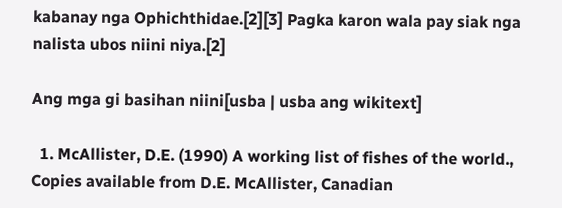kabanay nga Ophichthidae.[2][3] Pagka karon wala pay siak nga nalista ubos niini niya.[2]

Ang mga gi basihan niini[usba | usba ang wikitext]

  1. McAllister, D.E. (1990) A working list of fishes of the world., Copies available from D.E. McAllister, Canadian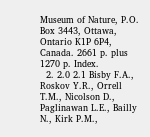Museum of Nature, P.O. Box 3443, Ottawa, Ontario K1P 6P4, Canada. 2661 p. plus 1270 p. Index.
  2. 2.0 2.1 Bisby F.A., Roskov Y.R., Orrell T.M., Nicolson D., Paglinawan L.E., Bailly N., Kirk P.M.,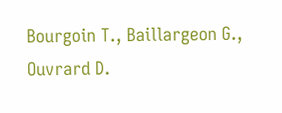Bourgoin T., Baillargeon G., Ouvrard D.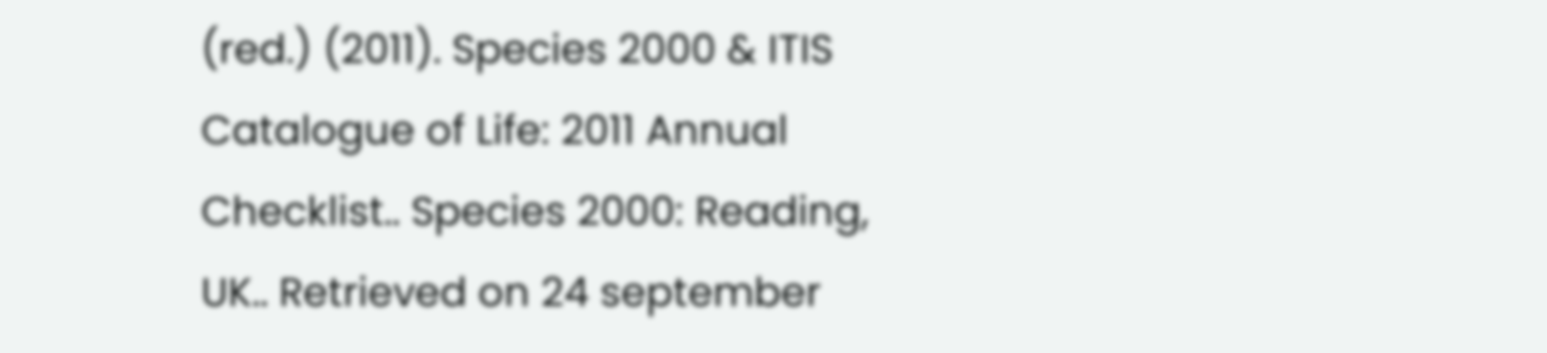(red.) (2011). Species 2000 & ITIS Catalogue of Life: 2011 Annual Checklist.. Species 2000: Reading, UK.. Retrieved on 24 september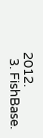2012.
  3. FishBase.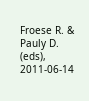Froese R. & Pauly D. (eds), 2011-06-14